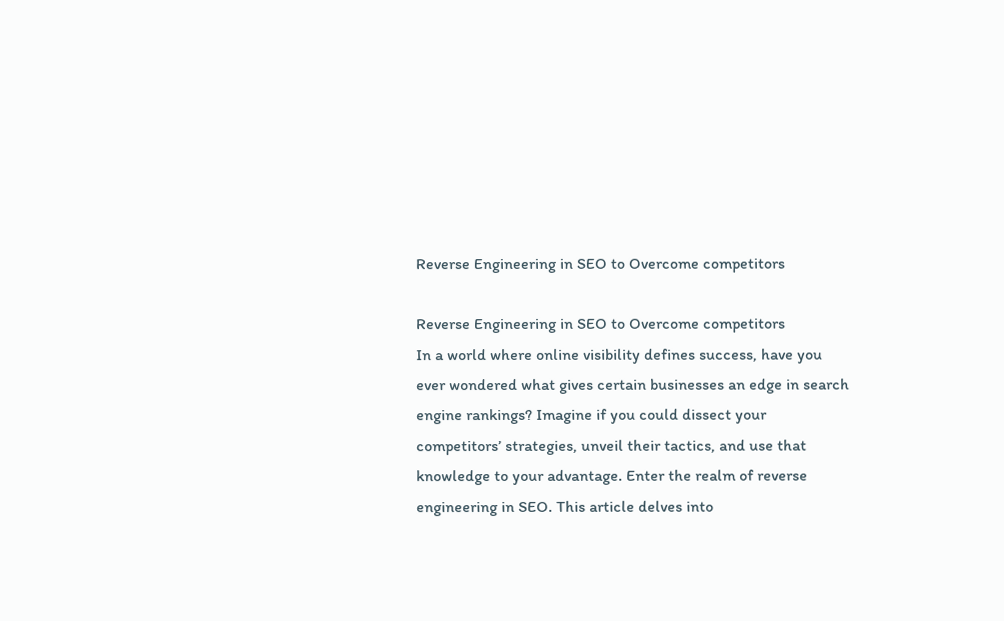Reverse Engineering in SEO to Overcome competitors

Reverse Engineering in SEO to Overcome competitors
In a world where online visibility defines success, have you ever wondered what gives certain businesses an edge in search engine rankings? Imagine if you could dissect your competitors’ strategies, unveil their tactics, and use that knowledge to your advantage. Enter the realm of reverse engineering in SEO. This article delves into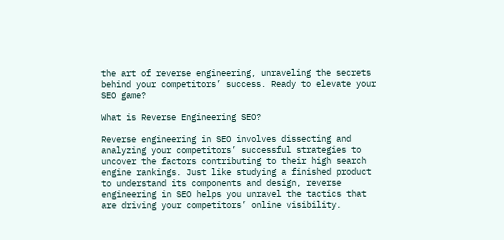the art of reverse engineering, unraveling the secrets behind your competitors’ success. Ready to elevate your SEO game?

What is Reverse Engineering SEO?

Reverse engineering in SEO involves dissecting and analyzing your competitors’ successful strategies to uncover the factors contributing to their high search engine rankings. Just like studying a finished product to understand its components and design, reverse engineering in SEO helps you unravel the tactics that are driving your competitors’ online visibility.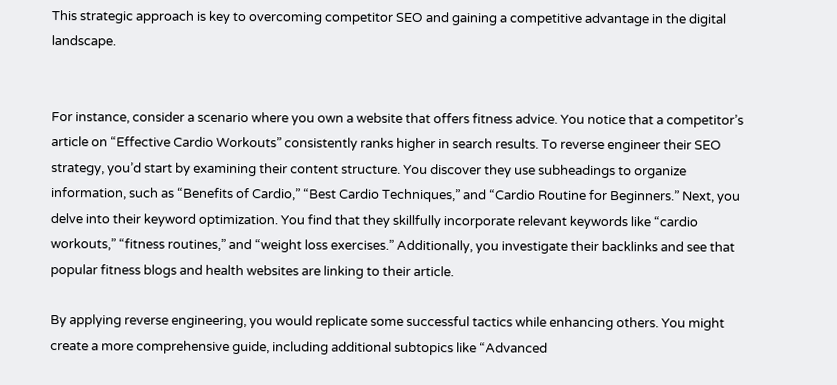This strategic approach is key to overcoming competitor SEO and gaining a competitive advantage in the digital landscape.


For instance, consider a scenario where you own a website that offers fitness advice. You notice that a competitor’s article on “Effective Cardio Workouts” consistently ranks higher in search results. To reverse engineer their SEO strategy, you’d start by examining their content structure. You discover they use subheadings to organize information, such as “Benefits of Cardio,” “Best Cardio Techniques,” and “Cardio Routine for Beginners.” Next, you delve into their keyword optimization. You find that they skillfully incorporate relevant keywords like “cardio workouts,” “fitness routines,” and “weight loss exercises.” Additionally, you investigate their backlinks and see that popular fitness blogs and health websites are linking to their article.

By applying reverse engineering, you would replicate some successful tactics while enhancing others. You might create a more comprehensive guide, including additional subtopics like “Advanced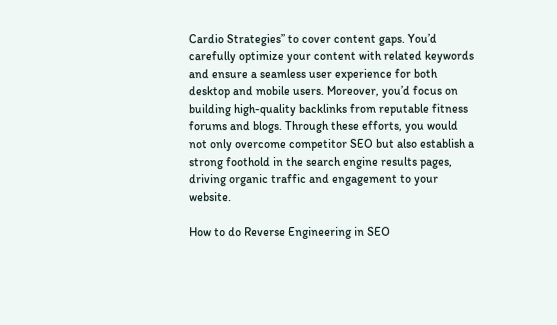Cardio Strategies” to cover content gaps. You’d carefully optimize your content with related keywords and ensure a seamless user experience for both desktop and mobile users. Moreover, you’d focus on building high-quality backlinks from reputable fitness forums and blogs. Through these efforts, you would not only overcome competitor SEO but also establish a strong foothold in the search engine results pages, driving organic traffic and engagement to your website.

How to do Reverse Engineering in SEO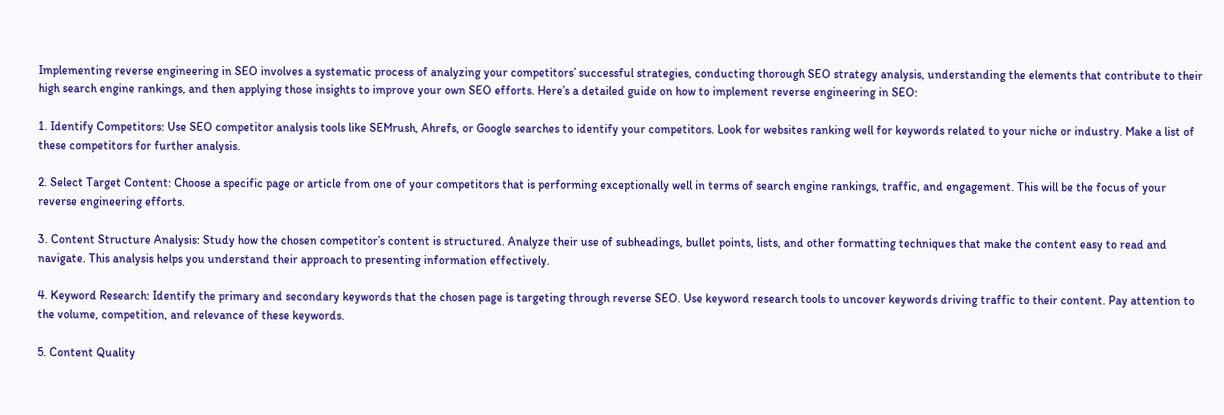Implementing reverse engineering in SEO involves a systematic process of analyzing your competitors’ successful strategies, conducting thorough SEO strategy analysis, understanding the elements that contribute to their high search engine rankings, and then applying those insights to improve your own SEO efforts. Here’s a detailed guide on how to implement reverse engineering in SEO:

1. Identify Competitors: Use SEO competitor analysis tools like SEMrush, Ahrefs, or Google searches to identify your competitors. Look for websites ranking well for keywords related to your niche or industry. Make a list of these competitors for further analysis.

2. Select Target Content: Choose a specific page or article from one of your competitors that is performing exceptionally well in terms of search engine rankings, traffic, and engagement. This will be the focus of your reverse engineering efforts.

3. Content Structure Analysis: Study how the chosen competitor’s content is structured. Analyze their use of subheadings, bullet points, lists, and other formatting techniques that make the content easy to read and navigate. This analysis helps you understand their approach to presenting information effectively.

4. Keyword Research: Identify the primary and secondary keywords that the chosen page is targeting through reverse SEO. Use keyword research tools to uncover keywords driving traffic to their content. Pay attention to the volume, competition, and relevance of these keywords.

5. Content Quality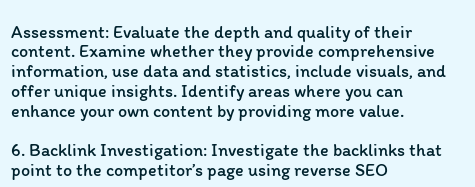Assessment: Evaluate the depth and quality of their content. Examine whether they provide comprehensive information, use data and statistics, include visuals, and offer unique insights. Identify areas where you can enhance your own content by providing more value.

6. Backlink Investigation: Investigate the backlinks that point to the competitor’s page using reverse SEO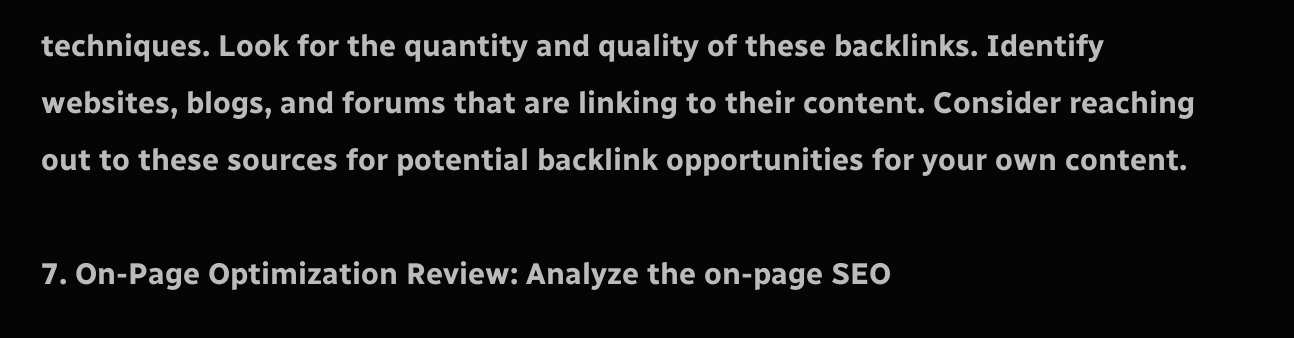techniques. Look for the quantity and quality of these backlinks. Identify websites, blogs, and forums that are linking to their content. Consider reaching out to these sources for potential backlink opportunities for your own content.

7. On-Page Optimization Review: Analyze the on-page SEO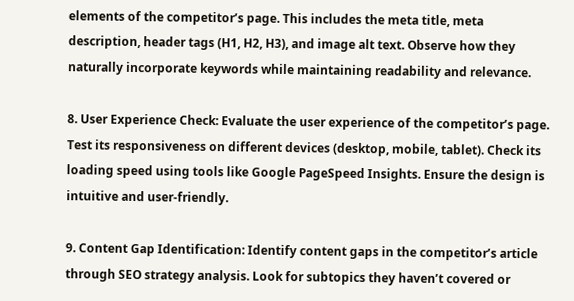elements of the competitor’s page. This includes the meta title, meta description, header tags (H1, H2, H3), and image alt text. Observe how they naturally incorporate keywords while maintaining readability and relevance.

8. User Experience Check: Evaluate the user experience of the competitor’s page. Test its responsiveness on different devices (desktop, mobile, tablet). Check its loading speed using tools like Google PageSpeed Insights. Ensure the design is intuitive and user-friendly.

9. Content Gap Identification: Identify content gaps in the competitor’s article through SEO strategy analysis. Look for subtopics they haven’t covered or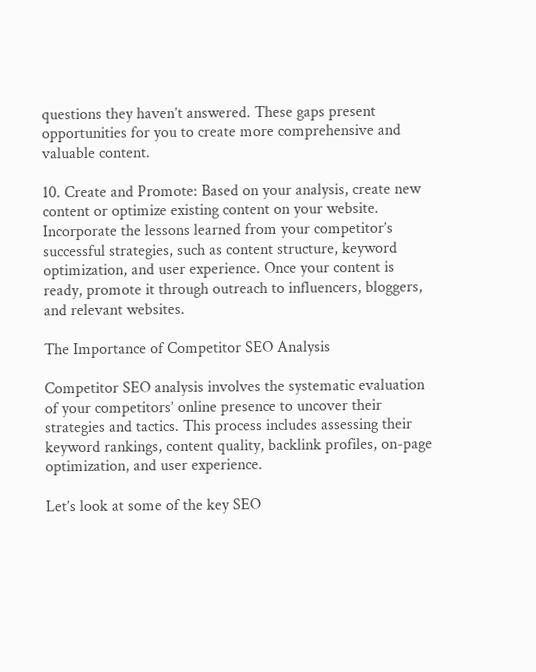questions they haven’t answered. These gaps present opportunities for you to create more comprehensive and valuable content.

10. Create and Promote: Based on your analysis, create new content or optimize existing content on your website. Incorporate the lessons learned from your competitor’s successful strategies, such as content structure, keyword optimization, and user experience. Once your content is ready, promote it through outreach to influencers, bloggers, and relevant websites.

The Importance of Competitor SEO Analysis

Competitor SEO analysis involves the systematic evaluation of your competitors’ online presence to uncover their strategies and tactics. This process includes assessing their keyword rankings, content quality, backlink profiles, on-page optimization, and user experience.

Let’s look at some of the key SEO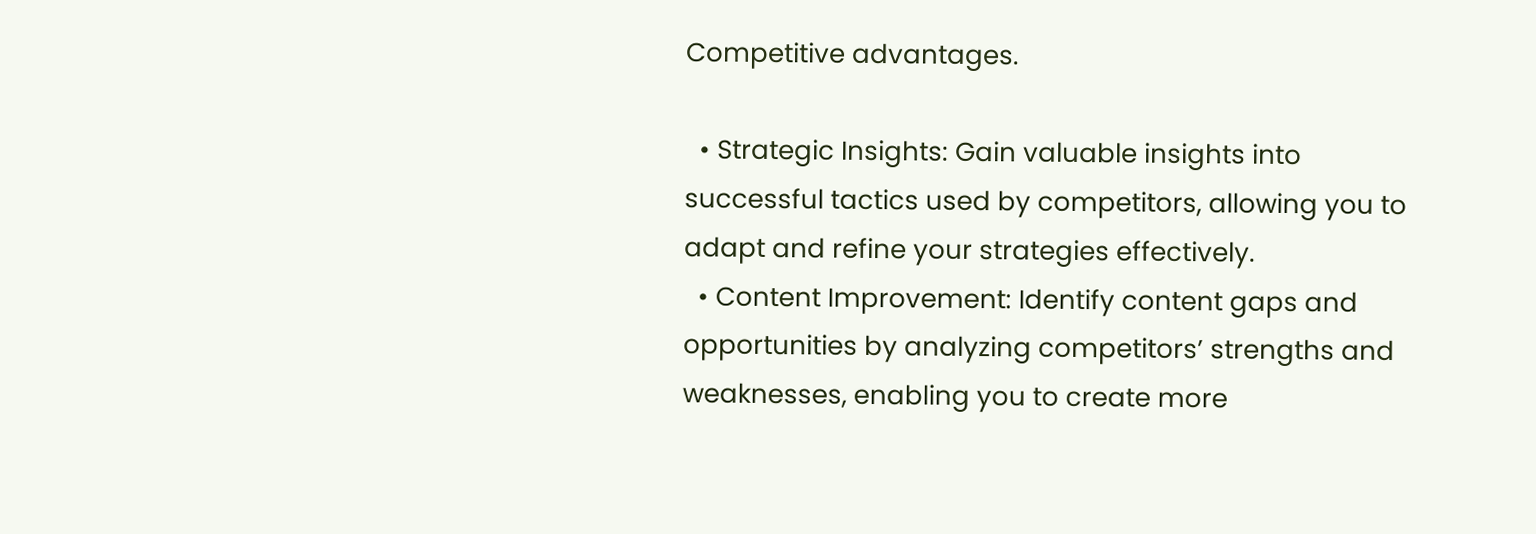Competitive advantages.

  • Strategic Insights: Gain valuable insights into successful tactics used by competitors, allowing you to adapt and refine your strategies effectively.
  • Content Improvement: Identify content gaps and opportunities by analyzing competitors’ strengths and weaknesses, enabling you to create more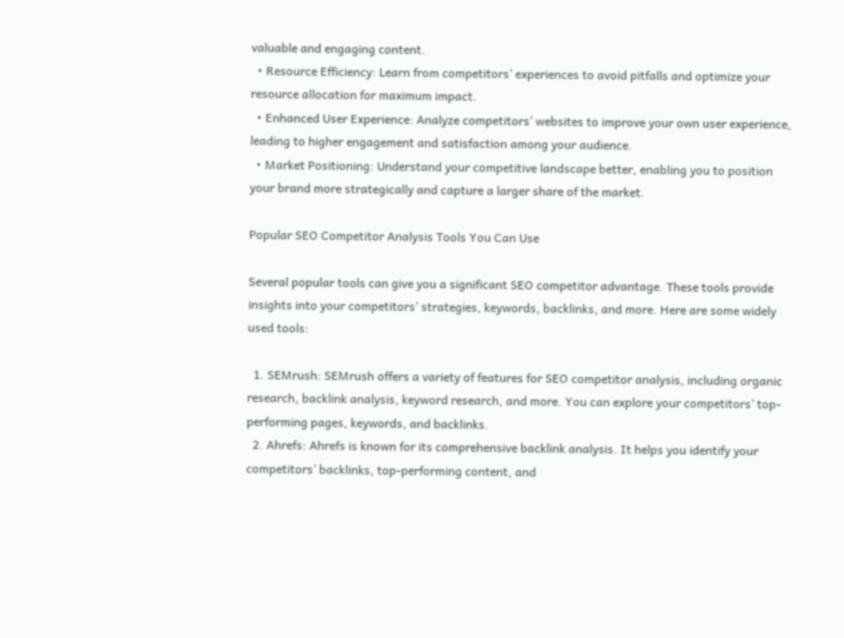valuable and engaging content.
  • Resource Efficiency: Learn from competitors’ experiences to avoid pitfalls and optimize your resource allocation for maximum impact.
  • Enhanced User Experience: Analyze competitors’ websites to improve your own user experience, leading to higher engagement and satisfaction among your audience.
  • Market Positioning: Understand your competitive landscape better, enabling you to position your brand more strategically and capture a larger share of the market.

Popular SEO Competitor Analysis Tools You Can Use

Several popular tools can give you a significant SEO competitor advantage. These tools provide insights into your competitors’ strategies, keywords, backlinks, and more. Here are some widely used tools:

  1. SEMrush: SEMrush offers a variety of features for SEO competitor analysis, including organic research, backlink analysis, keyword research, and more. You can explore your competitors’ top-performing pages, keywords, and backlinks.
  2. Ahrefs: Ahrefs is known for its comprehensive backlink analysis. It helps you identify your competitors’ backlinks, top-performing content, and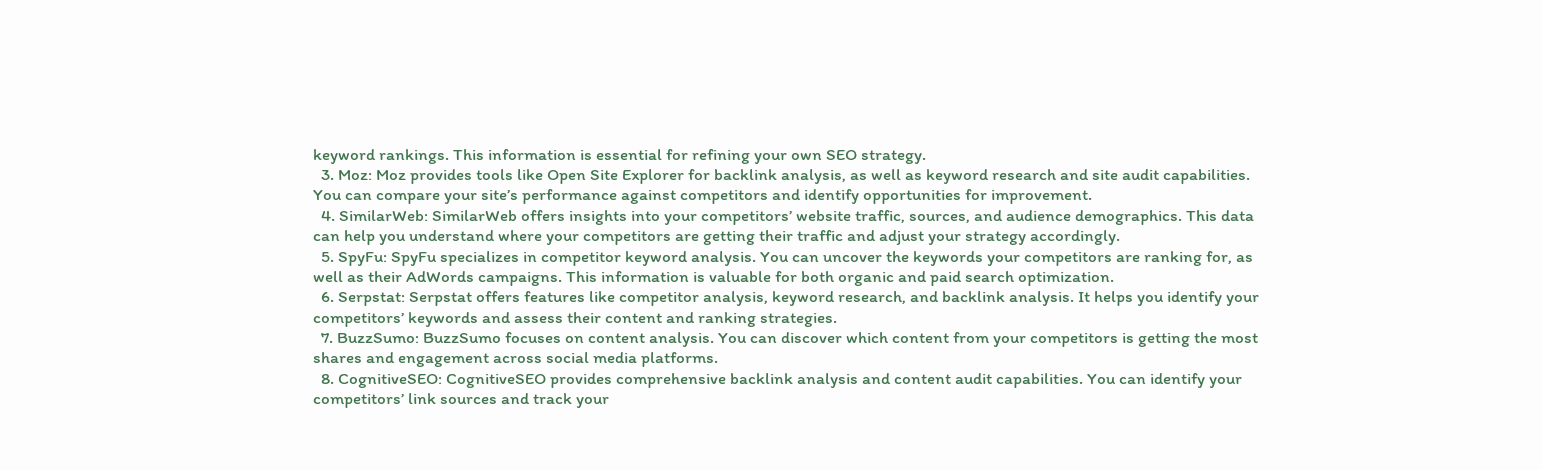keyword rankings. This information is essential for refining your own SEO strategy.
  3. Moz: Moz provides tools like Open Site Explorer for backlink analysis, as well as keyword research and site audit capabilities. You can compare your site’s performance against competitors and identify opportunities for improvement.
  4. SimilarWeb: SimilarWeb offers insights into your competitors’ website traffic, sources, and audience demographics. This data can help you understand where your competitors are getting their traffic and adjust your strategy accordingly.
  5. SpyFu: SpyFu specializes in competitor keyword analysis. You can uncover the keywords your competitors are ranking for, as well as their AdWords campaigns. This information is valuable for both organic and paid search optimization.
  6. Serpstat: Serpstat offers features like competitor analysis, keyword research, and backlink analysis. It helps you identify your competitors’ keywords and assess their content and ranking strategies.
  7. BuzzSumo: BuzzSumo focuses on content analysis. You can discover which content from your competitors is getting the most shares and engagement across social media platforms.
  8. CognitiveSEO: CognitiveSEO provides comprehensive backlink analysis and content audit capabilities. You can identify your competitors’ link sources and track your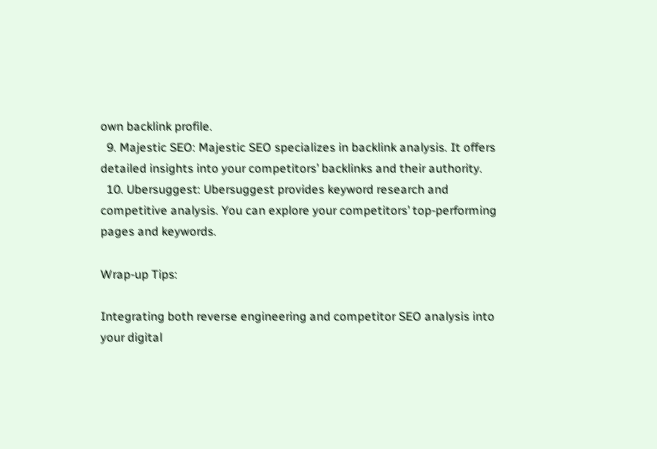own backlink profile.
  9. Majestic SEO: Majestic SEO specializes in backlink analysis. It offers detailed insights into your competitors’ backlinks and their authority.
  10. Ubersuggest: Ubersuggest provides keyword research and competitive analysis. You can explore your competitors’ top-performing pages and keywords.

Wrap-up Tips:

Integrating both reverse engineering and competitor SEO analysis into your digital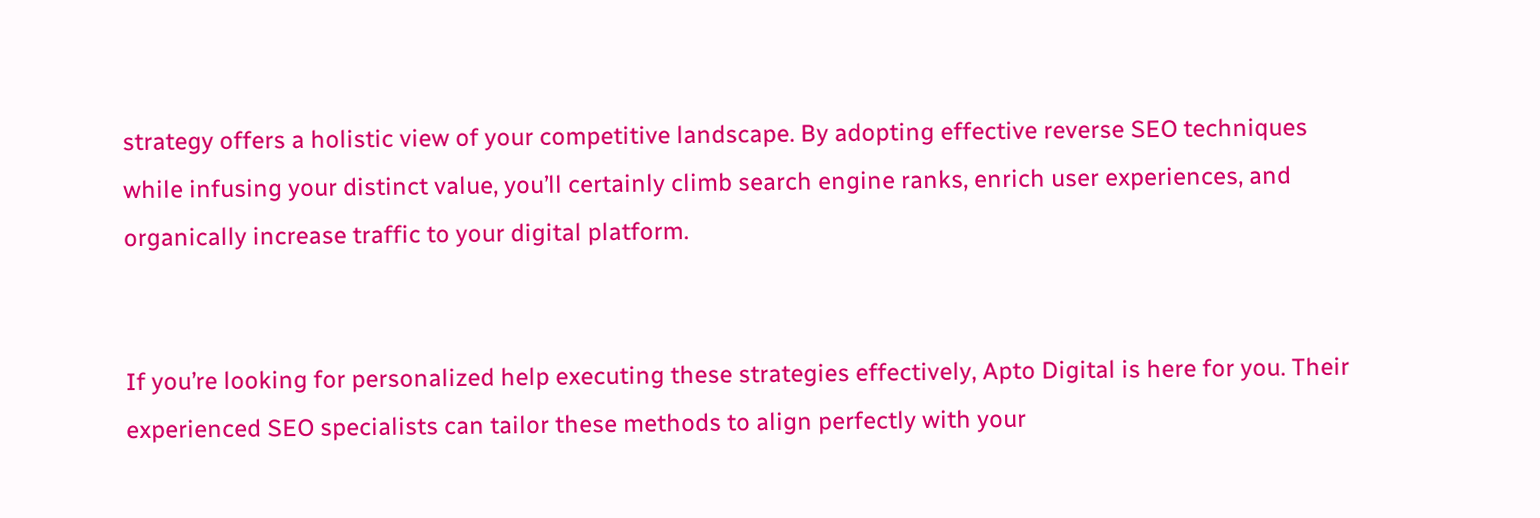strategy offers a holistic view of your competitive landscape. By adopting effective reverse SEO techniques while infusing your distinct value, you’ll certainly climb search engine ranks, enrich user experiences, and organically increase traffic to your digital platform.


If you’re looking for personalized help executing these strategies effectively, Apto Digital is here for you. Their experienced SEO specialists can tailor these methods to align perfectly with your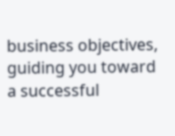business objectives, guiding you toward a successful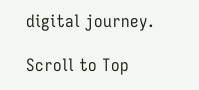digital journey.

Scroll to Top